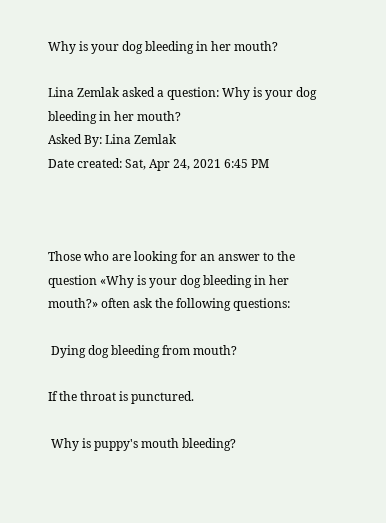Why is your dog bleeding in her mouth?

Lina Zemlak asked a question: Why is your dog bleeding in her mouth?
Asked By: Lina Zemlak
Date created: Sat, Apr 24, 2021 6:45 PM



Those who are looking for an answer to the question «Why is your dog bleeding in her mouth?» often ask the following questions:

 Dying dog bleeding from mouth?

If the throat is punctured.

 Why is puppy's mouth bleeding?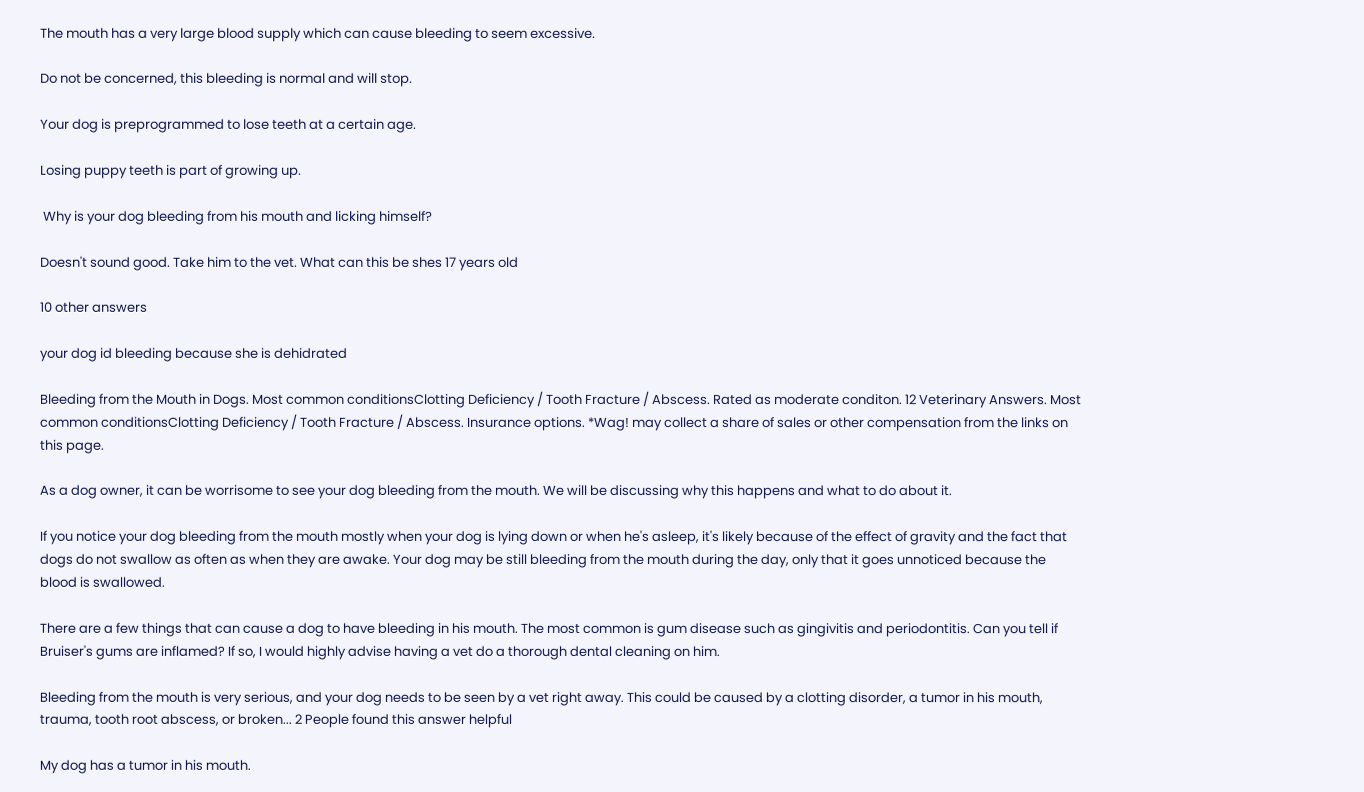The mouth has a very large blood supply which can cause bleeding to seem excessive.

Do not be concerned, this bleeding is normal and will stop.

Your dog is preprogrammed to lose teeth at a certain age.

Losing puppy teeth is part of growing up.

 Why is your dog bleeding from his mouth and licking himself?

Doesn't sound good. Take him to the vet. What can this be shes 17 years old

10 other answers

your dog id bleeding because she is dehidrated

Bleeding from the Mouth in Dogs. Most common conditionsClotting Deficiency / Tooth Fracture / Abscess. Rated as moderate conditon. 12 Veterinary Answers. Most common conditionsClotting Deficiency / Tooth Fracture / Abscess. Insurance options. *Wag! may collect a share of sales or other compensation from the links on this page.

As a dog owner, it can be worrisome to see your dog bleeding from the mouth. We will be discussing why this happens and what to do about it.

If you notice your dog bleeding from the mouth mostly when your dog is lying down or when he's asleep, it's likely because of the effect of gravity and the fact that dogs do not swallow as often as when they are awake. Your dog may be still bleeding from the mouth during the day, only that it goes unnoticed because the blood is swallowed.

There are a few things that can cause a dog to have bleeding in his mouth. The most common is gum disease such as gingivitis and periodontitis. Can you tell if Bruiser's gums are inflamed? If so, I would highly advise having a vet do a thorough dental cleaning on him.

Bleeding from the mouth is very serious, and your dog needs to be seen by a vet right away. This could be caused by a clotting disorder, a tumor in his mouth, trauma, tooth root abscess, or broken... 2 People found this answer helpful

My dog has a tumor in his mouth.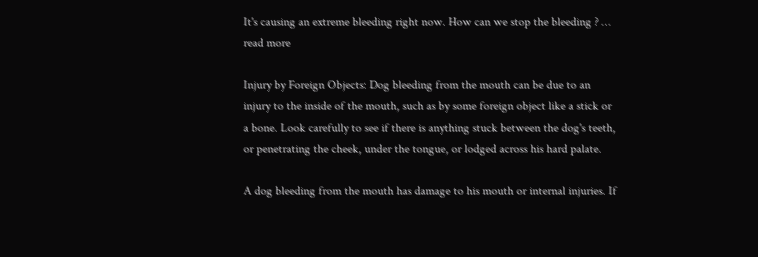It's causing an extreme bleeding right now. How can we stop the bleeding ? … read more

Injury by Foreign Objects: Dog bleeding from the mouth can be due to an injury to the inside of the mouth, such as by some foreign object like a stick or a bone. Look carefully to see if there is anything stuck between the dog's teeth, or penetrating the cheek, under the tongue, or lodged across his hard palate.

A dog bleeding from the mouth has damage to his mouth or internal injuries. If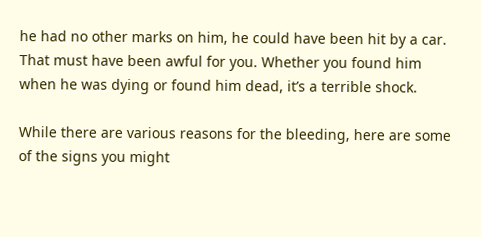he had no other marks on him, he could have been hit by a car. That must have been awful for you. Whether you found him when he was dying or found him dead, it’s a terrible shock.

While there are various reasons for the bleeding, here are some of the signs you might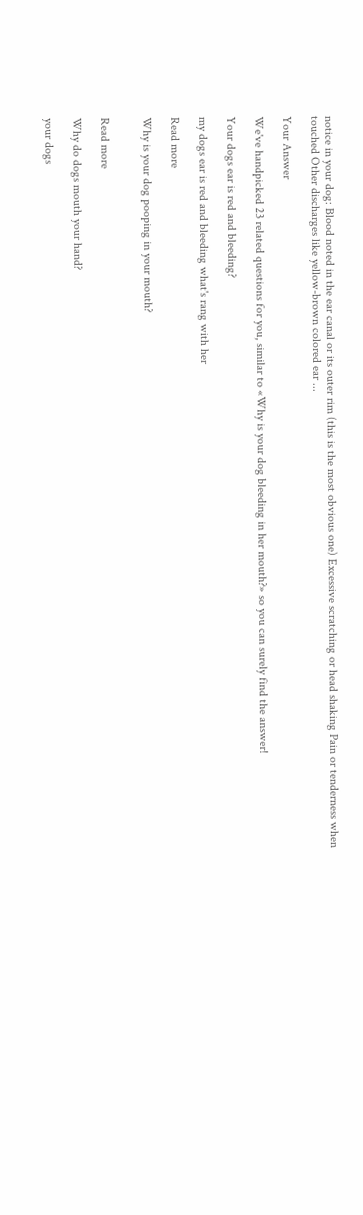notice in your dog: Blood noted in the ear canal or its outer rim (this is the most obvious one) Excessive scratching or head shaking Pain or tenderness when touched Other discharges like yellow-brown colored ear ...

Your Answer

We've handpicked 23 related questions for you, similar to «Why is your dog bleeding in her mouth?» so you can surely find the answer!

Your dogs ear is red and bleeding?

my dogs ear is red and bleeding what's rang with her

Read more

Why is your dog pooping in your mouth?


Read more

Why do dogs mouth your hand?

your dogs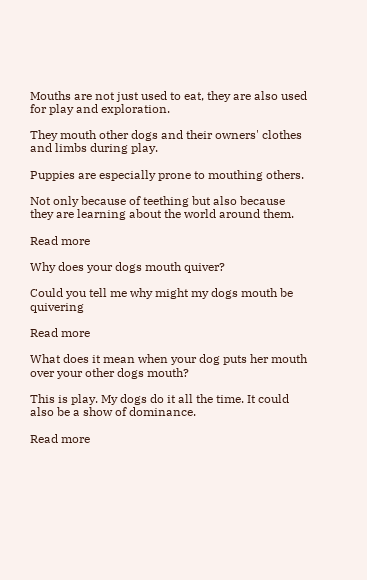Mouths are not just used to eat, they are also used for play and exploration.

They mouth other dogs and their owners' clothes and limbs during play.

Puppies are especially prone to mouthing others.

Not only because of teething but also because they are learning about the world around them.

Read more

Why does your dogs mouth quiver?

Could you tell me why might my dogs mouth be quivering

Read more

What does it mean when your dog puts her mouth over your other dogs mouth?

This is play. My dogs do it all the time. It could also be a show of dominance.

Read more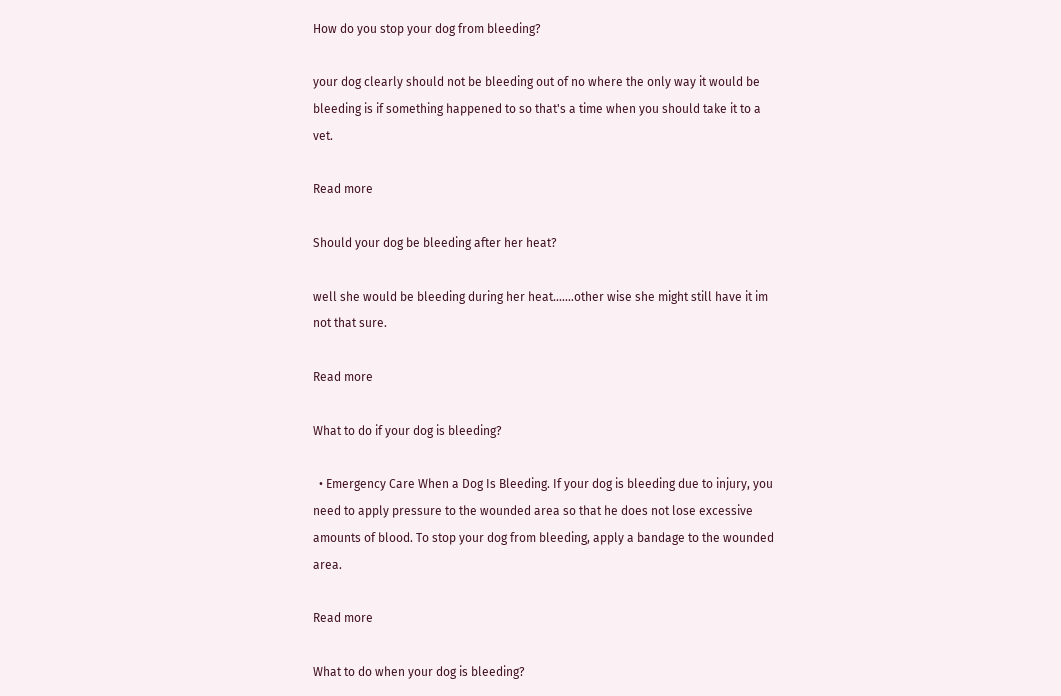How do you stop your dog from bleeding?

your dog clearly should not be bleeding out of no where the only way it would be bleeding is if something happened to so that's a time when you should take it to a vet.

Read more

Should your dog be bleeding after her heat?

well she would be bleeding during her heat.......other wise she might still have it im not that sure.

Read more

What to do if your dog is bleeding?

  • Emergency Care When a Dog Is Bleeding. If your dog is bleeding due to injury, you need to apply pressure to the wounded area so that he does not lose excessive amounts of blood. To stop your dog from bleeding, apply a bandage to the wounded area.

Read more

What to do when your dog is bleeding?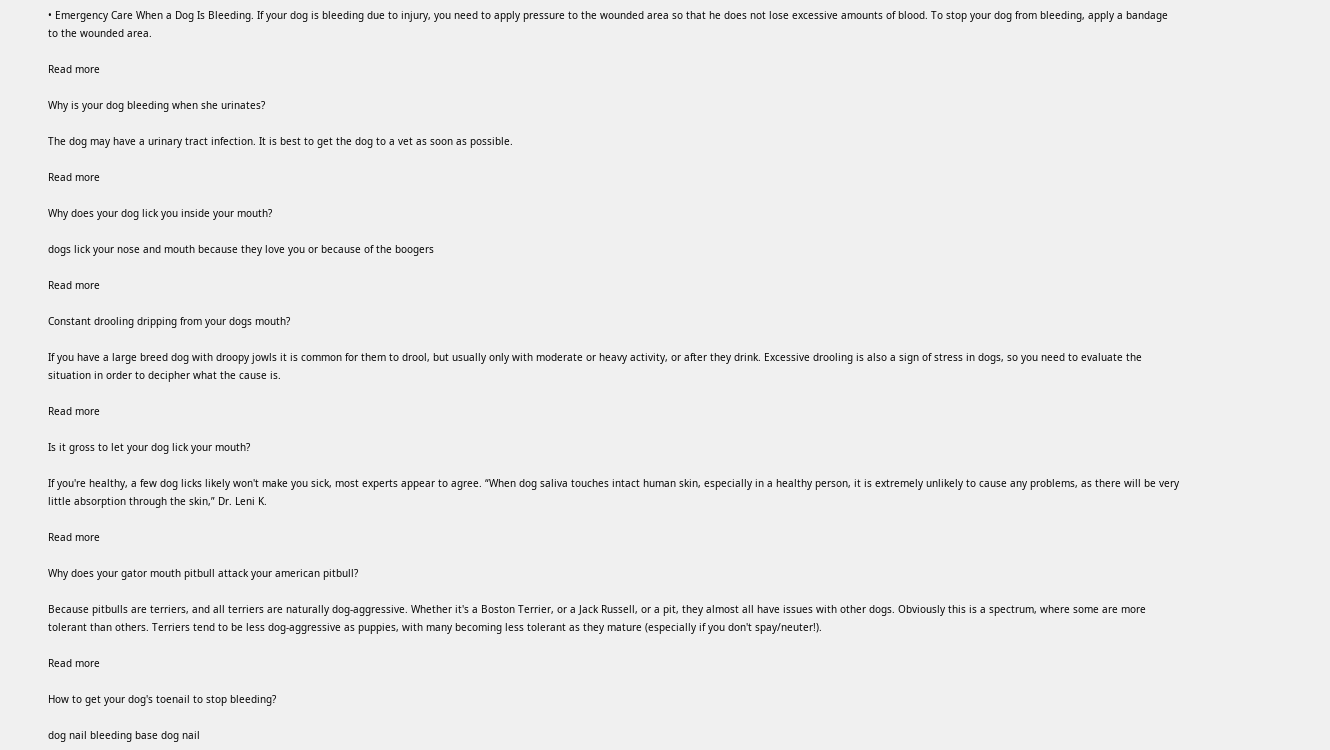• Emergency Care When a Dog Is Bleeding. If your dog is bleeding due to injury, you need to apply pressure to the wounded area so that he does not lose excessive amounts of blood. To stop your dog from bleeding, apply a bandage to the wounded area.

Read more

Why is your dog bleeding when she urinates?

The dog may have a urinary tract infection. It is best to get the dog to a vet as soon as possible.

Read more

Why does your dog lick you inside your mouth?

dogs lick your nose and mouth because they love you or because of the boogers

Read more

Constant drooling dripping from your dogs mouth?

If you have a large breed dog with droopy jowls it is common for them to drool, but usually only with moderate or heavy activity, or after they drink. Excessive drooling is also a sign of stress in dogs, so you need to evaluate the situation in order to decipher what the cause is.

Read more

Is it gross to let your dog lick your mouth?

If you're healthy, a few dog licks likely won't make you sick, most experts appear to agree. “When dog saliva touches intact human skin, especially in a healthy person, it is extremely unlikely to cause any problems, as there will be very little absorption through the skin,” Dr. Leni K.

Read more

Why does your gator mouth pitbull attack your american pitbull?

Because pitbulls are terriers, and all terriers are naturally dog-aggressive. Whether it's a Boston Terrier, or a Jack Russell, or a pit, they almost all have issues with other dogs. Obviously this is a spectrum, where some are more tolerant than others. Terriers tend to be less dog-aggressive as puppies, with many becoming less tolerant as they mature (especially if you don't spay/neuter!).

Read more

How to get your dog's toenail to stop bleeding?

dog nail bleeding base dog nail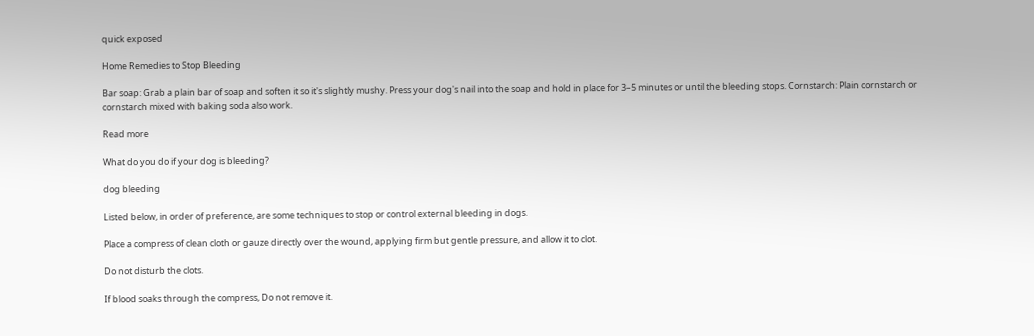quick exposed

Home Remedies to Stop Bleeding

Bar soap: Grab a plain bar of soap and soften it so it's slightly mushy. Press your dog's nail into the soap and hold in place for 3–5 minutes or until the bleeding stops. Cornstarch: Plain cornstarch or cornstarch mixed with baking soda also work.

Read more

What do you do if your dog is bleeding?

dog bleeding

Listed below, in order of preference, are some techniques to stop or control external bleeding in dogs.

Place a compress of clean cloth or gauze directly over the wound, applying firm but gentle pressure, and allow it to clot.

Do not disturb the clots.

If blood soaks through the compress, Do not remove it.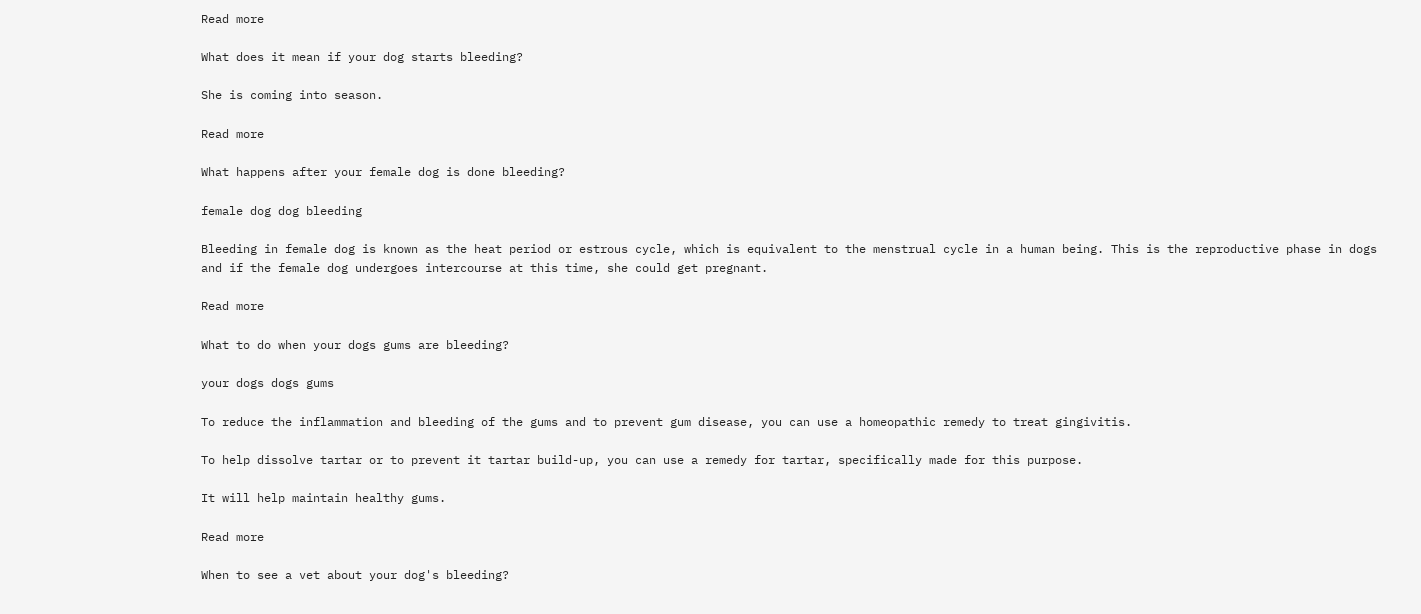Read more

What does it mean if your dog starts bleeding?

She is coming into season.

Read more

What happens after your female dog is done bleeding?

female dog dog bleeding

Bleeding in female dog is known as the heat period or estrous cycle, which is equivalent to the menstrual cycle in a human being. This is the reproductive phase in dogs and if the female dog undergoes intercourse at this time, she could get pregnant.

Read more

What to do when your dogs gums are bleeding?

your dogs dogs gums

To reduce the inflammation and bleeding of the gums and to prevent gum disease, you can use a homeopathic remedy to treat gingivitis.

To help dissolve tartar or to prevent it tartar build-up, you can use a remedy for tartar, specifically made for this purpose.

It will help maintain healthy gums.

Read more

When to see a vet about your dog's bleeding?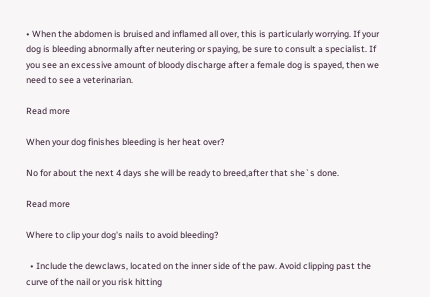• When the abdomen is bruised and inflamed all over, this is particularly worrying. If your dog is bleeding abnormally after neutering or spaying, be sure to consult a specialist. If you see an excessive amount of bloody discharge after a female dog is spayed, then we need to see a veterinarian.

Read more

When your dog finishes bleeding is her heat over?

No for about the next 4 days she will be ready to breed,after that she`s done.

Read more

Where to clip your dog's nails to avoid bleeding?

  • Include the dewclaws, located on the inner side of the paw. Avoid clipping past the curve of the nail or you risk hitting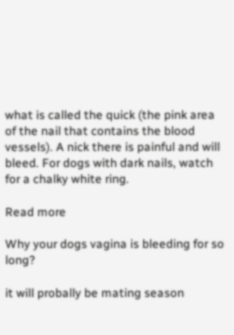what is called the quick (the pink area of the nail that contains the blood vessels). A nick there is painful and will bleed. For dogs with dark nails, watch for a chalky white ring.

Read more

Why your dogs vagina is bleeding for so long?

it will probally be mating season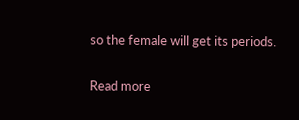so the female will get its periods.

Read more